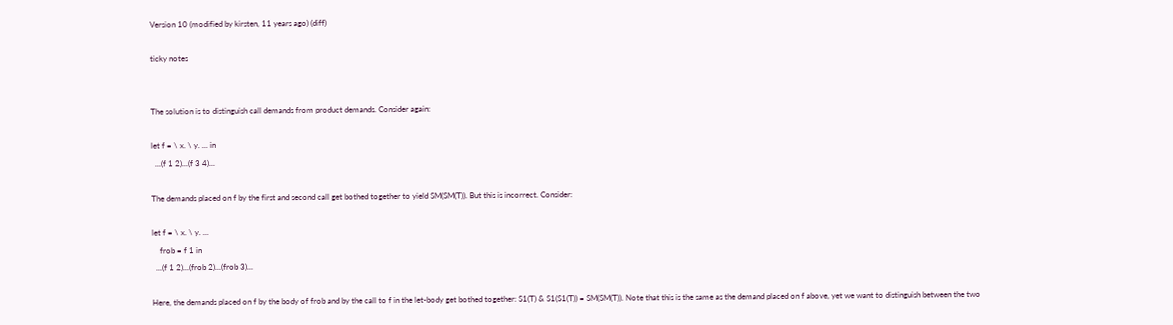Version 10 (modified by kirsten, 11 years ago) (diff)

ticky notes


The solution is to distinguish call demands from product demands. Consider again:

let f = \ x. \ y. ... in
  ...(f 1 2)...(f 3 4)...

The demands placed on f by the first and second call get bothed together to yield SM(SM(T)). But this is incorrect. Consider:

let f = \ x. \ y. ...
    frob = f 1 in
  ...(f 1 2)...(frob 2)...(frob 3)...

Here, the demands placed on f by the body of frob and by the call to f in the let-body get bothed together: S1(T) & S1(S1(T)) = SM(SM(T)). Note that this is the same as the demand placed on f above, yet we want to distinguish between the two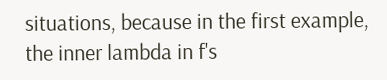situations, because in the first example, the inner lambda in f's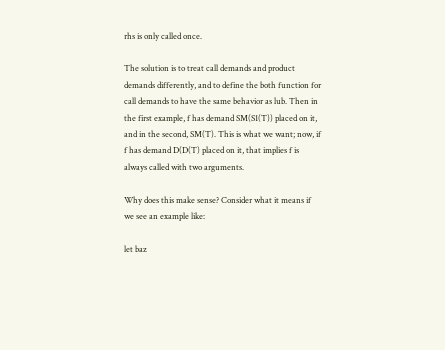rhs is only called once.

The solution is to treat call demands and product demands differently, and to define the both function for call demands to have the same behavior as lub. Then in the first example, f has demand SM(S1(T)) placed on it, and in the second, SM(T). This is what we want; now, if f has demand D(D(T) placed on it, that implies f is always called with two arguments.

Why does this make sense? Consider what it means if we see an example like:

let baz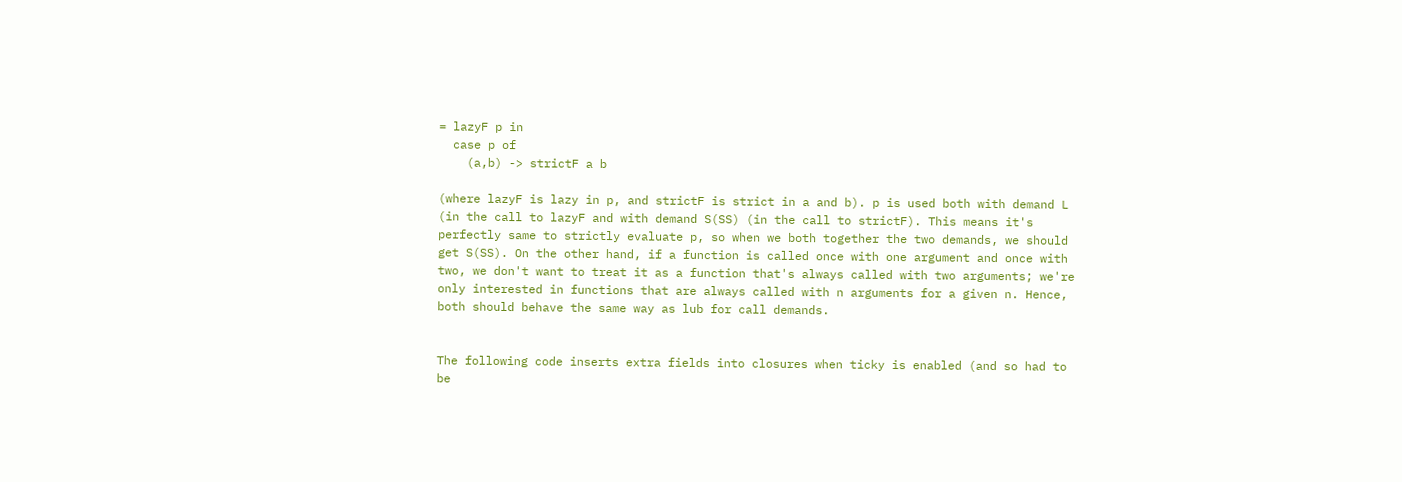= lazyF p in
  case p of
    (a,b) -> strictF a b

(where lazyF is lazy in p, and strictF is strict in a and b). p is used both with demand L (in the call to lazyF and with demand S(SS) (in the call to strictF). This means it's perfectly same to strictly evaluate p, so when we both together the two demands, we should get S(SS). On the other hand, if a function is called once with one argument and once with two, we don't want to treat it as a function that's always called with two arguments; we're only interested in functions that are always called with n arguments for a given n. Hence, both should behave the same way as lub for call demands.


The following code inserts extra fields into closures when ticky is enabled (and so had to be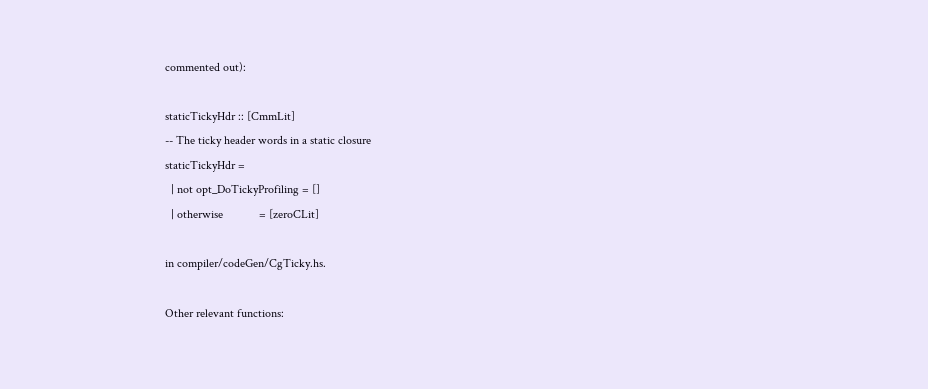commented out):

staticTickyHdr :: [CmmLit]
-- The ticky header words in a static closure
staticTickyHdr =
  | not opt_DoTickyProfiling = []
  | otherwise            = [zeroCLit]

in compiler/codeGen/CgTicky.hs.

Other relevant functions: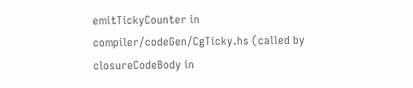emitTickyCounter in compiler/codeGen/CgTicky.hs (called by closureCodeBody in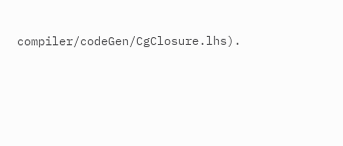compiler/codeGen/CgClosure.lhs).